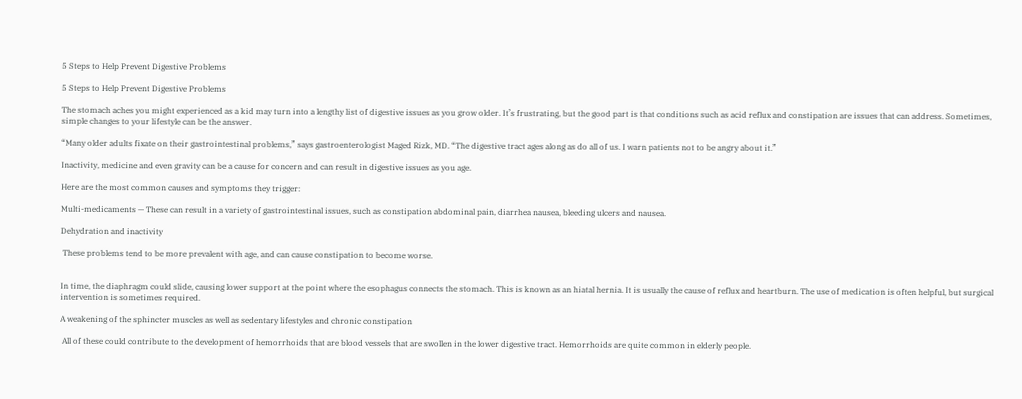5 Steps to Help Prevent Digestive Problems

5 Steps to Help Prevent Digestive Problems

The stomach aches you might experienced as a kid may turn into a lengthy list of digestive issues as you grow older. It’s frustrating, but the good part is that conditions such as acid reflux and constipation are issues that can address. Sometimes, simple changes to your lifestyle can be the answer.

“Many older adults fixate on their gastrointestinal problems,” says gastroenterologist Maged Rizk, MD. “The digestive tract ages along as do all of us. I warn patients not to be angry about it.”

Inactivity, medicine and even gravity can be a cause for concern and can result in digestive issues as you age.

Here are the most common causes and symptoms they trigger:

Multi-medicaments — These can result in a variety of gastrointestinal issues, such as constipation abdominal pain, diarrhea nausea, bleeding ulcers and nausea.

Dehydration and inactivity

 These problems tend to be more prevalent with age, and can cause constipation to become worse.


In time, the diaphragm could slide, causing lower support at the point where the esophagus connects the stomach. This is known as an hiatal hernia. It is usually the cause of reflux and heartburn. The use of medication is often helpful, but surgical intervention is sometimes required.

A weakening of the sphincter muscles as well as sedentary lifestyles and chronic constipation

 All of these could contribute to the development of hemorrhoids that are blood vessels that are swollen in the lower digestive tract. Hemorrhoids are quite common in elderly people.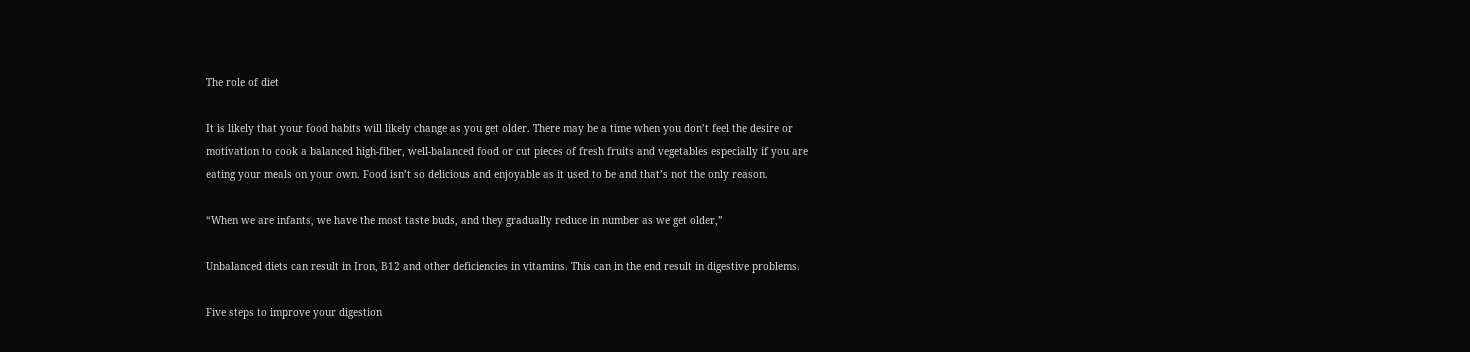The role of diet

It is likely that your food habits will likely change as you get older. There may be a time when you don’t feel the desire or motivation to cook a balanced high-fiber, well-balanced food or cut pieces of fresh fruits and vegetables especially if you are eating your meals on your own. Food isn’t so delicious and enjoyable as it used to be and that’s not the only reason.

“When we are infants, we have the most taste buds, and they gradually reduce in number as we get older,”

Unbalanced diets can result in Iron, B12 and other deficiencies in vitamins. This can in the end result in digestive problems.

Five steps to improve your digestion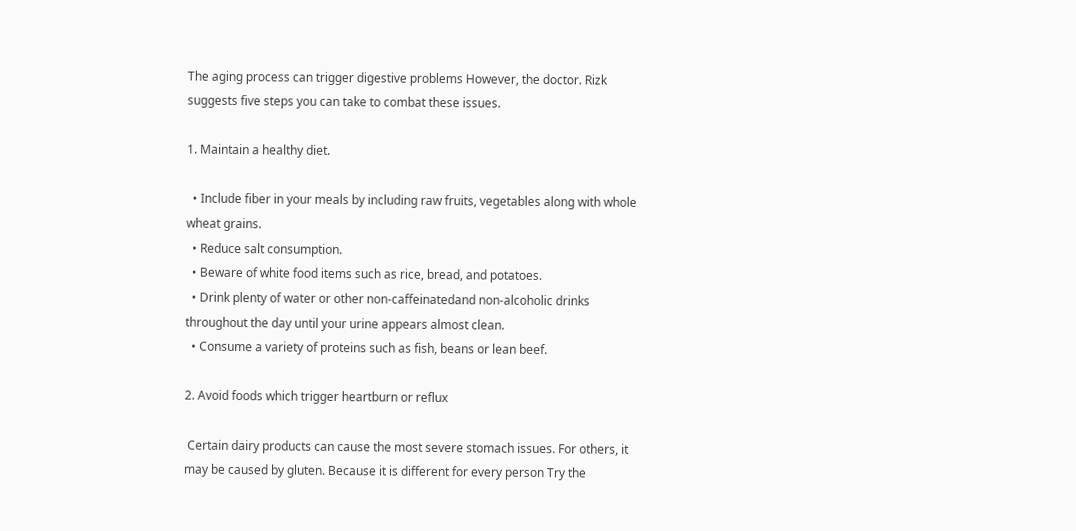The aging process can trigger digestive problems However, the doctor. Rizk suggests five steps you can take to combat these issues.

1. Maintain a healthy diet.

  • Include fiber in your meals by including raw fruits, vegetables along with whole wheat grains.
  • Reduce salt consumption.
  • Beware of white food items such as rice, bread, and potatoes.
  • Drink plenty of water or other non-caffeinatedand non-alcoholic drinks throughout the day until your urine appears almost clean.
  • Consume a variety of proteins such as fish, beans or lean beef.

2. Avoid foods which trigger heartburn or reflux

 Certain dairy products can cause the most severe stomach issues. For others, it may be caused by gluten. Because it is different for every person Try the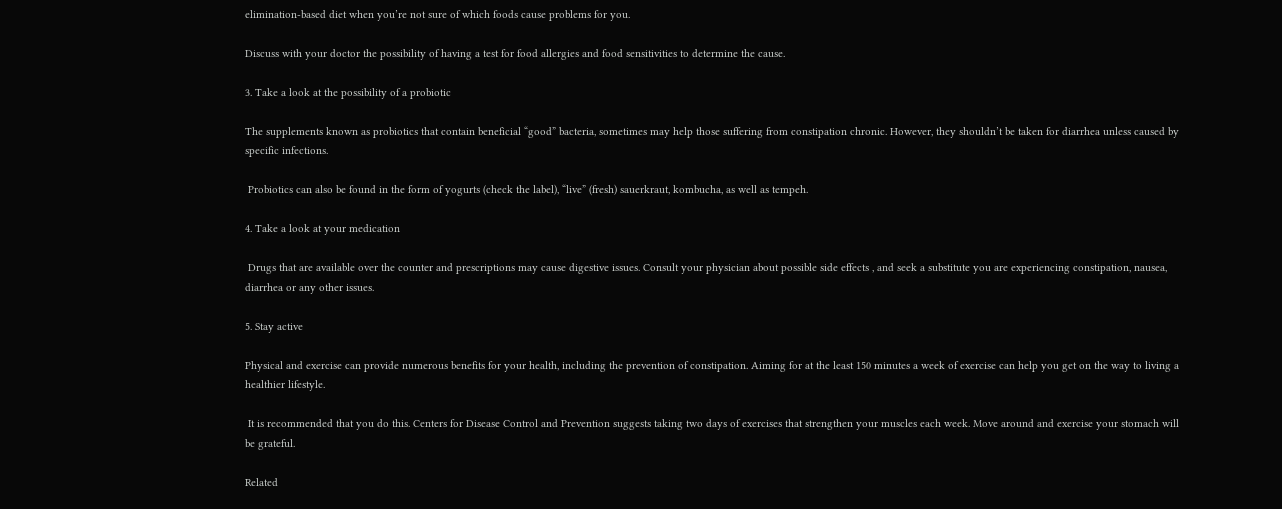elimination-based diet when you’re not sure of which foods cause problems for you.

Discuss with your doctor the possibility of having a test for food allergies and food sensitivities to determine the cause.

3. Take a look at the possibility of a probiotic

The supplements known as probiotics that contain beneficial “good” bacteria, sometimes may help those suffering from constipation chronic. However, they shouldn’t be taken for diarrhea unless caused by specific infections.

 Probiotics can also be found in the form of yogurts (check the label), “live” (fresh) sauerkraut, kombucha, as well as tempeh.

4. Take a look at your medication

 Drugs that are available over the counter and prescriptions may cause digestive issues. Consult your physician about possible side effects , and seek a substitute you are experiencing constipation, nausea, diarrhea or any other issues.

5. Stay active

Physical and exercise can provide numerous benefits for your health, including the prevention of constipation. Aiming for at the least 150 minutes a week of exercise can help you get on the way to living a healthier lifestyle.

 It is recommended that you do this. Centers for Disease Control and Prevention suggests taking two days of exercises that strengthen your muscles each week. Move around and exercise your stomach will be grateful.

Related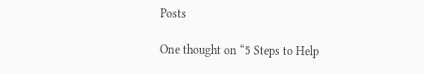Posts

One thought on “5 Steps to Help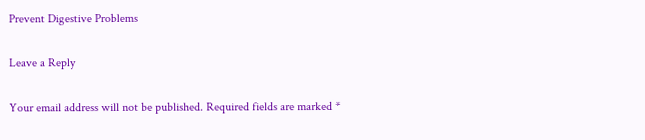Prevent Digestive Problems

Leave a Reply

Your email address will not be published. Required fields are marked *